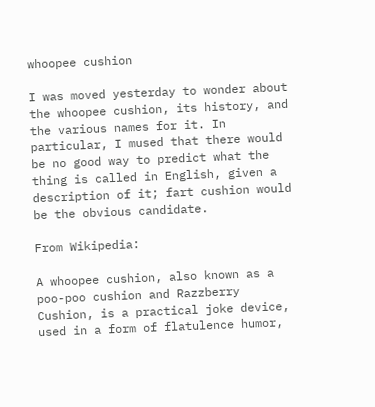whoopee cushion

I was moved yesterday to wonder about the whoopee cushion, its history, and the various names for it. In particular, I mused that there would be no good way to predict what the thing is called in English, given a description of it; fart cushion would be the obvious candidate.

From Wikipedia:

A whoopee cushion, also known as a poo-poo cushion and Razzberry Cushion, is a practical joke device, used in a form of flatulence humor,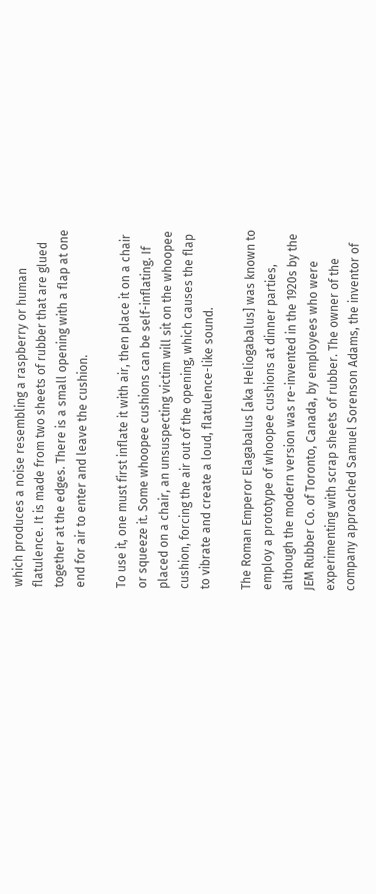which produces a noise resembling a raspberry or human flatulence. It is made from two sheets of rubber that are glued together at the edges. There is a small opening with a flap at one end for air to enter and leave the cushion.

To use it, one must first inflate it with air, then place it on a chair or squeeze it. Some whoopee cushions can be self-inflating. If placed on a chair, an unsuspecting victim will sit on the whoopee cushion, forcing the air out of the opening, which causes the flap to vibrate and create a loud, flatulence-like sound.

The Roman Emperor Elagabalus [aka Heliogabalus] was known to employ a prototype of whoopee cushions at dinner parties, although the modern version was re-invented in the 1920s by the JEM Rubber Co. of Toronto, Canada, by employees who were experimenting with scrap sheets of rubber. The owner of the company approached Samuel Sorenson Adams, the inventor of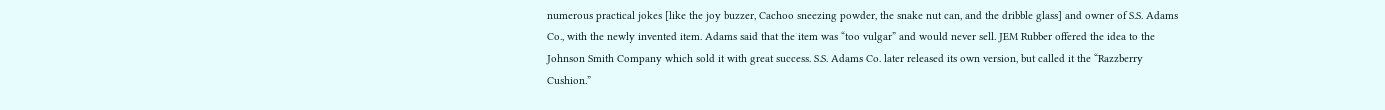numerous practical jokes [like the joy buzzer, Cachoo sneezing powder, the snake nut can, and the dribble glass] and owner of S.S. Adams Co., with the newly invented item. Adams said that the item was “too vulgar” and would never sell. JEM Rubber offered the idea to the Johnson Smith Company which sold it with great success. S.S. Adams Co. later released its own version, but called it the “Razzberry Cushion.”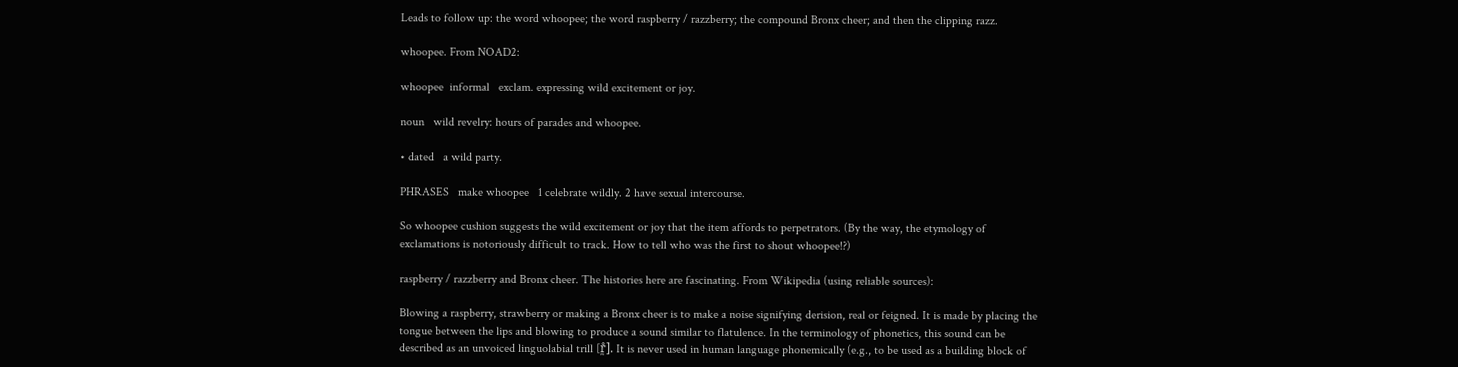Leads to follow up: the word whoopee; the word raspberry / razzberry; the compound Bronx cheer; and then the clipping razz.

whoopee. From NOAD2:

whoopee  informal   exclam. expressing wild excitement or joy.

noun   wild revelry: hours of parades and whoopee.

• dated   a wild party.

PHRASES   make whoopee   1 celebrate wildly. 2 have sexual intercourse.

So whoopee cushion suggests the wild excitement or joy that the item affords to perpetrators. (By the way, the etymology of exclamations is notoriously difficult to track. How to tell who was the first to shout whoopee!?)

raspberry / razzberry and Bronx cheer. The histories here are fascinating. From Wikipedia (using reliable sources):

Blowing a raspberry, strawberry or making a Bronx cheer is to make a noise signifying derision, real or feigned. It is made by placing the tongue between the lips and blowing to produce a sound similar to flatulence. In the terminology of phonetics, this sound can be described as an unvoiced linguolabial trill [r̼̊]. It is never used in human language phonemically (e.g., to be used as a building block of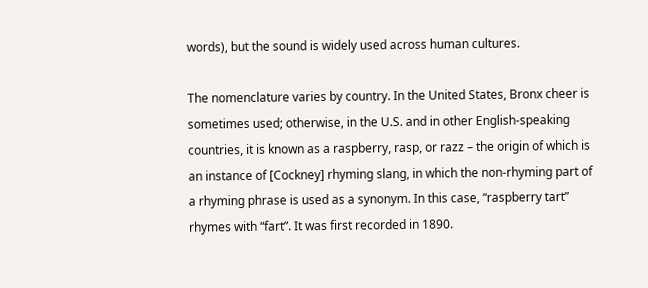words), but the sound is widely used across human cultures.

The nomenclature varies by country. In the United States, Bronx cheer is sometimes used; otherwise, in the U.S. and in other English-speaking countries, it is known as a raspberry, rasp, or razz – the origin of which is an instance of [Cockney] rhyming slang, in which the non-rhyming part of a rhyming phrase is used as a synonym. In this case, “raspberry tart” rhymes with “fart”. It was first recorded in 1890.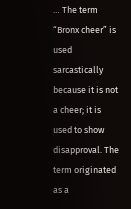… The term “Bronx cheer” is used sarcastically because it is not a cheer; it is used to show disapproval. The term originated as a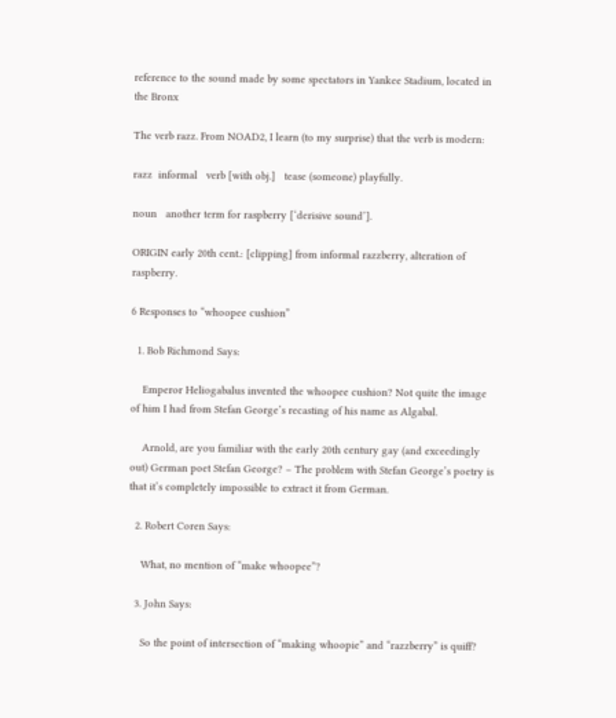reference to the sound made by some spectators in Yankee Stadium, located in the Bronx

The verb razz. From NOAD2, I learn (to my surprise) that the verb is modern:

razz  informal   verb [with obj.]   tease (someone) playfully.

noun   another term for raspberry [‘derisive sound’].

ORIGIN early 20th cent.: [clipping] from informal razzberry, alteration of raspberry.

6 Responses to “whoopee cushion”

  1. Bob Richmond Says:

    Emperor Heliogabalus invented the whoopee cushion? Not quite the image of him I had from Stefan George’s recasting of his name as Algabal.

    Arnold, are you familiar with the early 20th century gay (and exceedingly out) German poet Stefan George? – The problem with Stefan George’s poetry is that it’s completely impossible to extract it from German.

  2. Robert Coren Says:

    What, no mention of “make whoopee”?

  3. John Says:

    So the point of intersection of “making whoopie” and “razzberry” is quiff?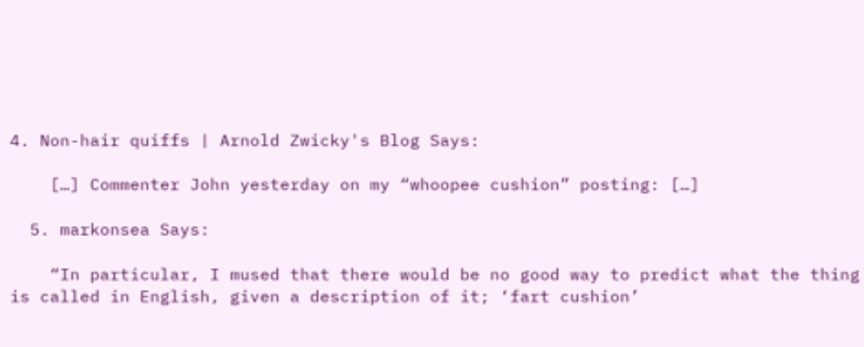4. Non-hair quiffs | Arnold Zwicky's Blog Says:

    […] Commenter John yesterday on my “whoopee cushion” posting: […]

  5. markonsea Says:

    “In particular, I mused that there would be no good way to predict what the thing is called in English, given a description of it; ‘fart cushion’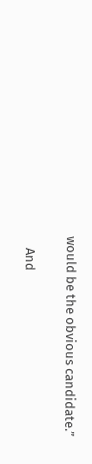would be the obvious candidate.”

    And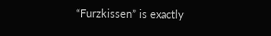“Furzkissen” is exactly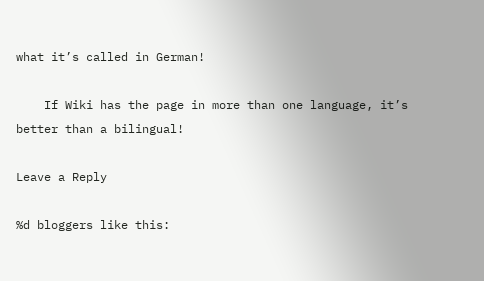what it’s called in German!

    If Wiki has the page in more than one language, it’s better than a bilingual!

Leave a Reply

%d bloggers like this: